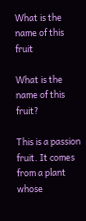What is the name of this fruit

What is the name of this fruit?

This is a passion fruit. It comes from a plant whose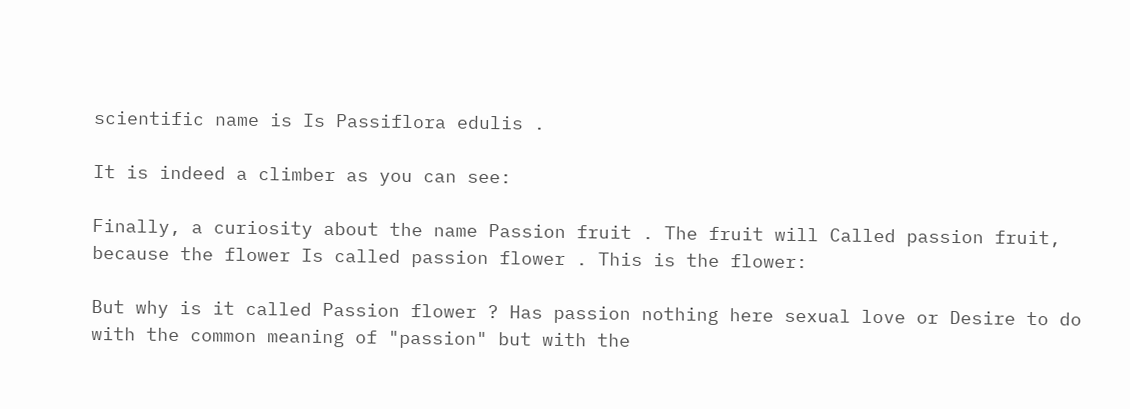scientific name is Is Passiflora edulis .

It is indeed a climber as you can see:

Finally, a curiosity about the name Passion fruit . The fruit will Called passion fruit, because the flower Is called passion flower . This is the flower:

But why is it called Passion flower ? Has passion nothing here sexual love or Desire to do with the common meaning of "passion" but with the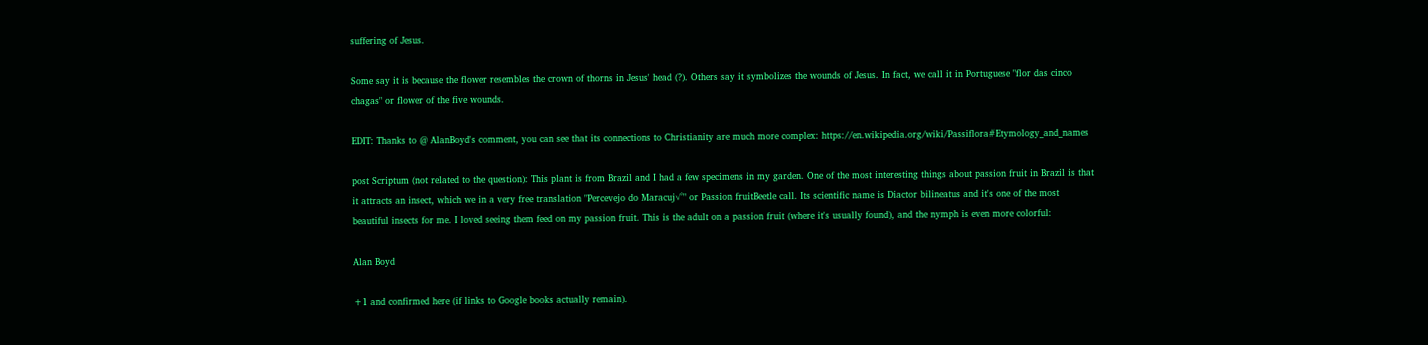suffering of Jesus.

Some say it is because the flower resembles the crown of thorns in Jesus' head (?). Others say it symbolizes the wounds of Jesus. In fact, we call it in Portuguese "flor das cinco chagas" or flower of the five wounds.

EDIT: Thanks to @ AlanBoyd's comment, you can see that its connections to Christianity are much more complex: https://en.wikipedia.org/wiki/Passiflora#Etymology_and_names

post Scriptum (not related to the question): This plant is from Brazil and I had a few specimens in my garden. One of the most interesting things about passion fruit in Brazil is that it attracts an insect, which we in a very free translation "Percevejo do Maracuj√°" or Passion fruitBeetle call. Its scientific name is Diactor bilineatus and it's one of the most beautiful insects for me. I loved seeing them feed on my passion fruit. This is the adult on a passion fruit (where it's usually found), and the nymph is even more colorful:

Alan Boyd

+1 and confirmed here (if links to Google books actually remain).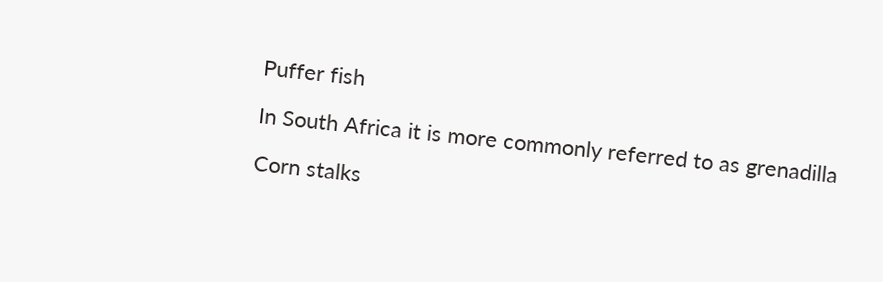Puffer fish

In South Africa it is more commonly referred to as grenadilla

Corn stalks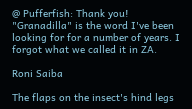@ Pufferfish: Thank you! "Granadilla" is the word I've been looking for for a number of years. I forgot what we called it in ZA.

Roni Saiba

The flaps on the insect's hind legs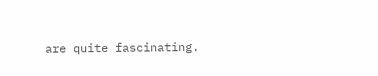are quite fascinating.